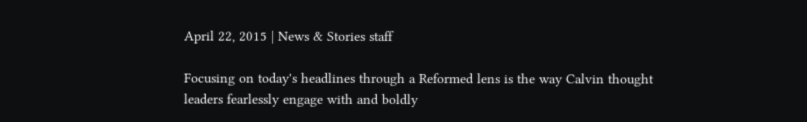April 22, 2015 | News & Stories staff

Focusing on today's headlines through a Reformed lens is the way Calvin thought leaders fearlessly engage with and boldly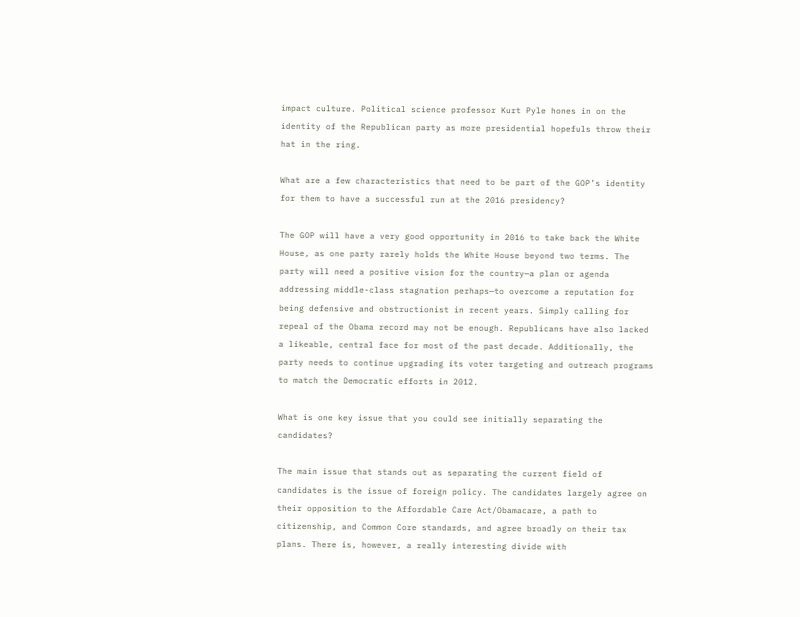impact culture. Political science professor Kurt Pyle hones in on the identity of the Republican party as more presidential hopefuls throw their hat in the ring.

What are a few characteristics that need to be part of the GOP’s identity for them to have a successful run at the 2016 presidency?

The GOP will have a very good opportunity in 2016 to take back the White House, as one party rarely holds the White House beyond two terms. The party will need a positive vision for the country—a plan or agenda addressing middle-class stagnation perhaps—to overcome a reputation for being defensive and obstructionist in recent years. Simply calling for repeal of the Obama record may not be enough. Republicans have also lacked a likeable, central face for most of the past decade. Additionally, the party needs to continue upgrading its voter targeting and outreach programs to match the Democratic efforts in 2012.

What is one key issue that you could see initially separating the candidates?

The main issue that stands out as separating the current field of candidates is the issue of foreign policy. The candidates largely agree on their opposition to the Affordable Care Act/Obamacare, a path to citizenship, and Common Core standards, and agree broadly on their tax plans. There is, however, a really interesting divide with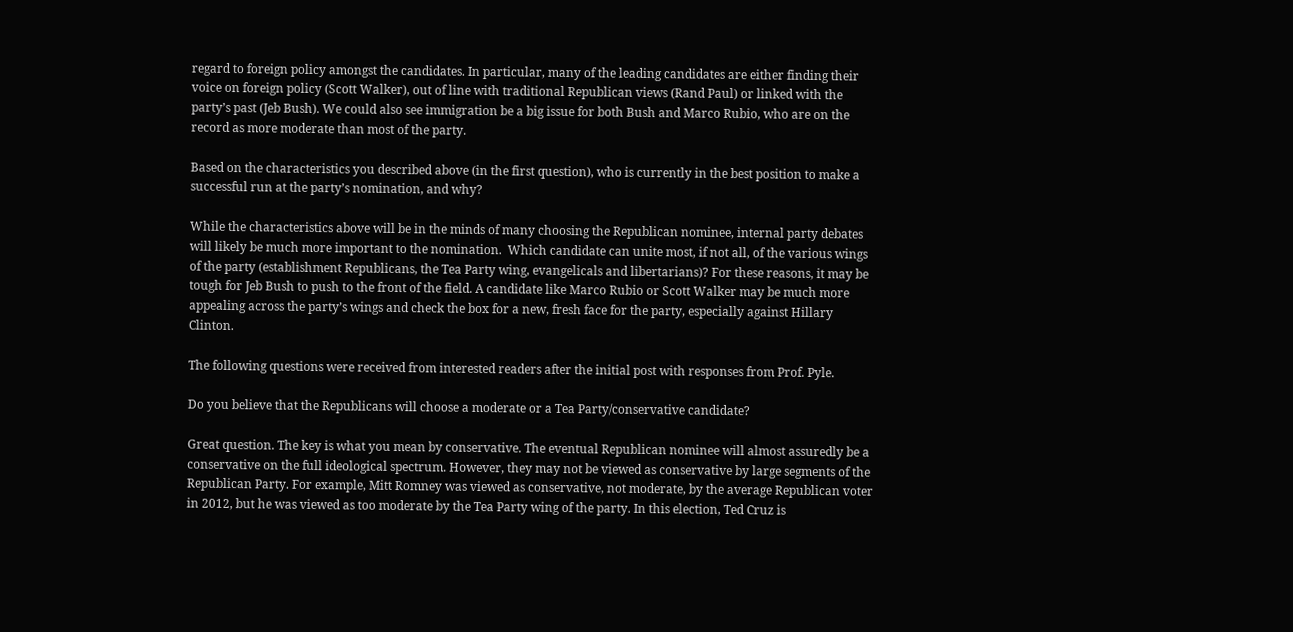regard to foreign policy amongst the candidates. In particular, many of the leading candidates are either finding their voice on foreign policy (Scott Walker), out of line with traditional Republican views (Rand Paul) or linked with the party’s past (Jeb Bush). We could also see immigration be a big issue for both Bush and Marco Rubio, who are on the record as more moderate than most of the party.

Based on the characteristics you described above (in the first question), who is currently in the best position to make a successful run at the party’s nomination, and why?

While the characteristics above will be in the minds of many choosing the Republican nominee, internal party debates will likely be much more important to the nomination.  Which candidate can unite most, if not all, of the various wings of the party (establishment Republicans, the Tea Party wing, evangelicals and libertarians)? For these reasons, it may be tough for Jeb Bush to push to the front of the field. A candidate like Marco Rubio or Scott Walker may be much more appealing across the party’s wings and check the box for a new, fresh face for the party, especially against Hillary Clinton.

The following questions were received from interested readers after the initial post with responses from Prof. Pyle.

Do you believe that the Republicans will choose a moderate or a Tea Party/conservative candidate?

Great question. The key is what you mean by conservative. The eventual Republican nominee will almost assuredly be a conservative on the full ideological spectrum. However, they may not be viewed as conservative by large segments of the Republican Party. For example, Mitt Romney was viewed as conservative, not moderate, by the average Republican voter in 2012, but he was viewed as too moderate by the Tea Party wing of the party. In this election, Ted Cruz is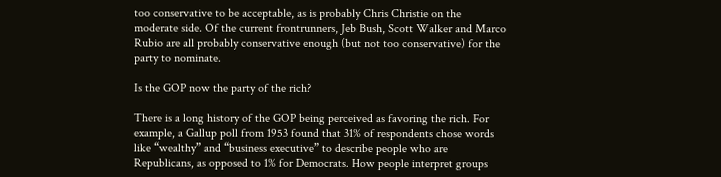too conservative to be acceptable, as is probably Chris Christie on the moderate side. Of the current frontrunners, Jeb Bush, Scott Walker and Marco Rubio are all probably conservative enough (but not too conservative) for the party to nominate.

Is the GOP now the party of the rich?

There is a long history of the GOP being perceived as favoring the rich. For example, a Gallup poll from 1953 found that 31% of respondents chose words like “wealthy” and “business executive” to describe people who are Republicans, as opposed to 1% for Democrats. How people interpret groups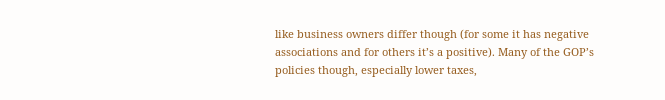like business owners differ though (for some it has negative associations and for others it’s a positive). Many of the GOP’s policies though, especially lower taxes,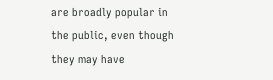are broadly popular in the public, even though they may have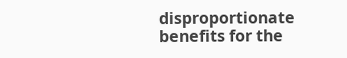disproportionate benefits for the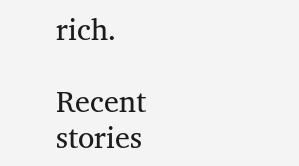rich.

Recent stories